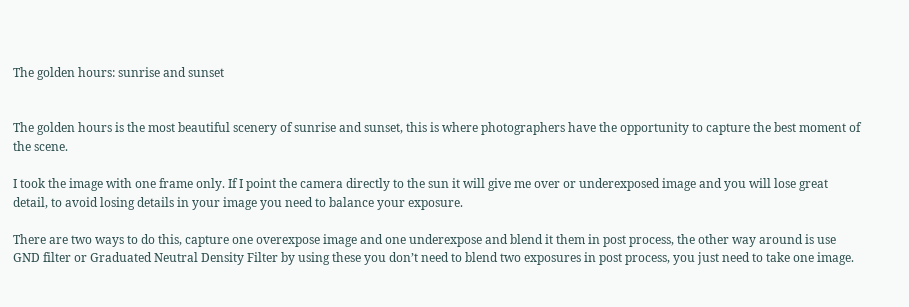The golden hours: sunrise and sunset


The golden hours is the most beautiful scenery of sunrise and sunset, this is where photographers have the opportunity to capture the best moment of the scene.

I took the image with one frame only. If I point the camera directly to the sun it will give me over or underexposed image and you will lose great detail, to avoid losing details in your image you need to balance your exposure.

There are two ways to do this, capture one overexpose image and one underexpose and blend it them in post process, the other way around is use GND filter or Graduated Neutral Density Filter by using these you don’t need to blend two exposures in post process, you just need to take one image.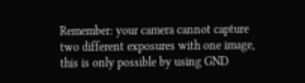Remember: your camera cannot capture two different exposures with one image, this is only possible by using GND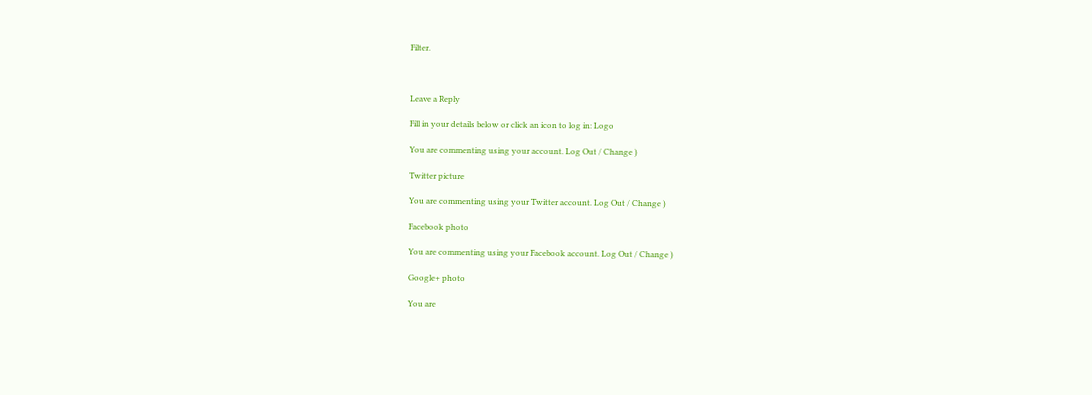Filter.



Leave a Reply

Fill in your details below or click an icon to log in: Logo

You are commenting using your account. Log Out / Change )

Twitter picture

You are commenting using your Twitter account. Log Out / Change )

Facebook photo

You are commenting using your Facebook account. Log Out / Change )

Google+ photo

You are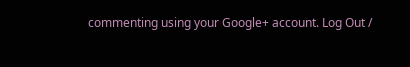commenting using your Google+ account. Log Out /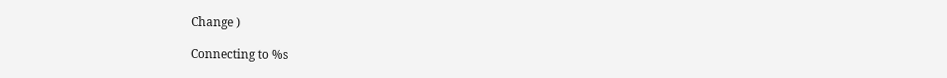Change )

Connecting to %s